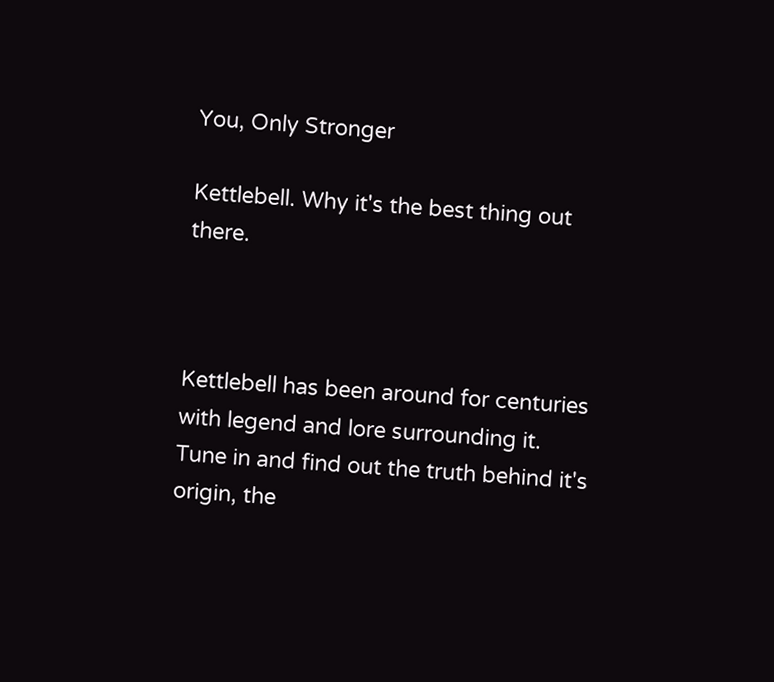You, Only Stronger

Kettlebell. Why it's the best thing out there.



Kettlebell has been around for centuries with legend and lore surrounding it. Tune in and find out the truth behind it's origin, the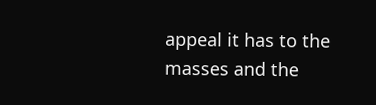appeal it has to the masses and the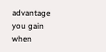advantage you gain when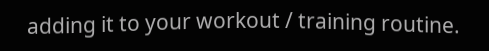adding it to your workout / training routine.